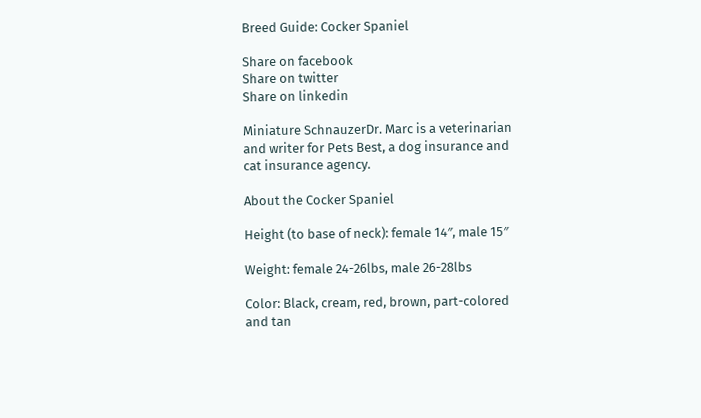Breed Guide: Cocker Spaniel

Share on facebook
Share on twitter
Share on linkedin

Miniature SchnauzerDr. Marc is a veterinarian and writer for Pets Best, a dog insurance and cat insurance agency.

About the Cocker Spaniel

Height (to base of neck): female 14″, male 15″

Weight: female 24-26lbs, male 26-28lbs

Color: Black, cream, red, brown, part-colored and tan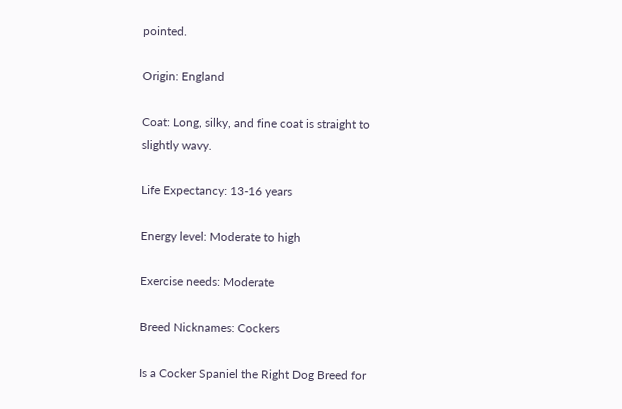pointed.

Origin: England

Coat: Long, silky, and fine coat is straight to slightly wavy.

Life Expectancy: 13-16 years

Energy level: Moderate to high

Exercise needs: Moderate

Breed Nicknames: Cockers

Is a Cocker Spaniel the Right Dog Breed for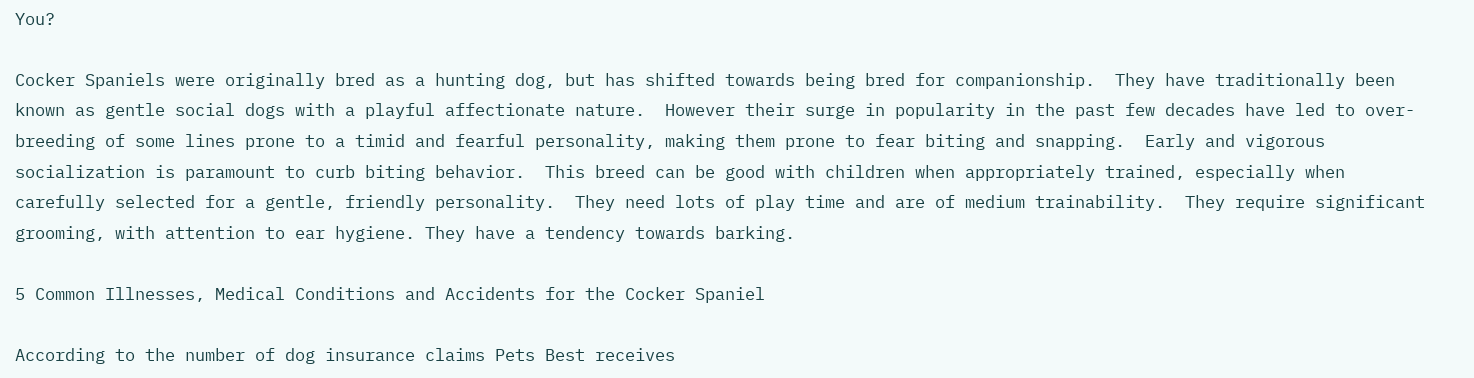You?

Cocker Spaniels were originally bred as a hunting dog, but has shifted towards being bred for companionship.  They have traditionally been known as gentle social dogs with a playful affectionate nature.  However their surge in popularity in the past few decades have led to over-breeding of some lines prone to a timid and fearful personality, making them prone to fear biting and snapping.  Early and vigorous socialization is paramount to curb biting behavior.  This breed can be good with children when appropriately trained, especially when carefully selected for a gentle, friendly personality.  They need lots of play time and are of medium trainability.  They require significant grooming, with attention to ear hygiene. They have a tendency towards barking.

5 Common Illnesses, Medical Conditions and Accidents for the Cocker Spaniel

According to the number of dog insurance claims Pets Best receives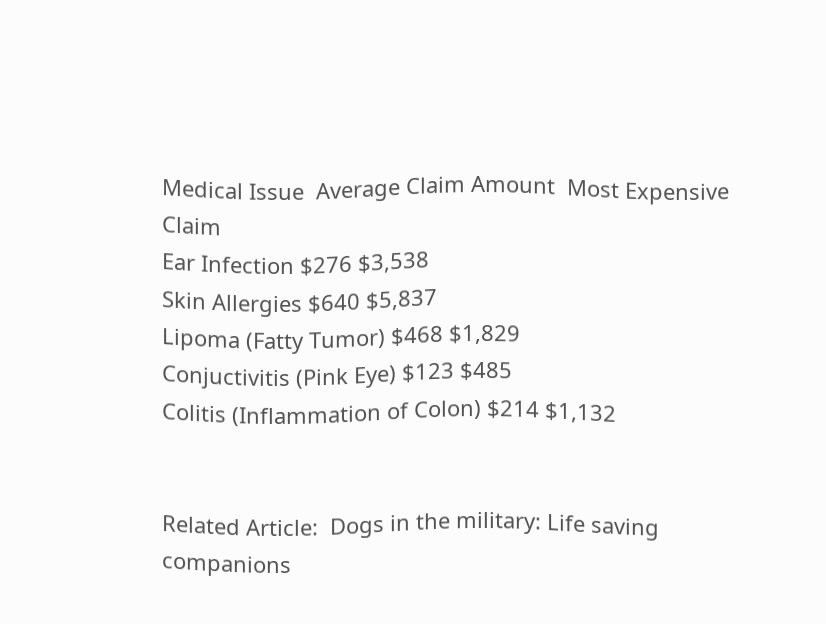Medical Issue  Average Claim Amount  Most Expensive Claim
Ear Infection $276 $3,538
Skin Allergies $640 $5,837
Lipoma (Fatty Tumor) $468 $1,829
Conjuctivitis (Pink Eye) $123 $485
Colitis (Inflammation of Colon) $214 $1,132


Related Article:  Dogs in the military: Life saving companions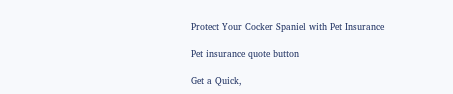Protect Your Cocker Spaniel with Pet Insurance

Pet insurance quote button

Get a Quick,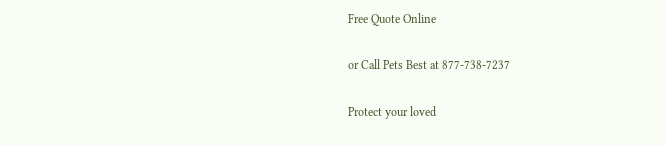Free Quote Online

or Call Pets Best at 877-738-7237

Protect your loved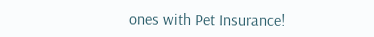ones with Pet Insurance!